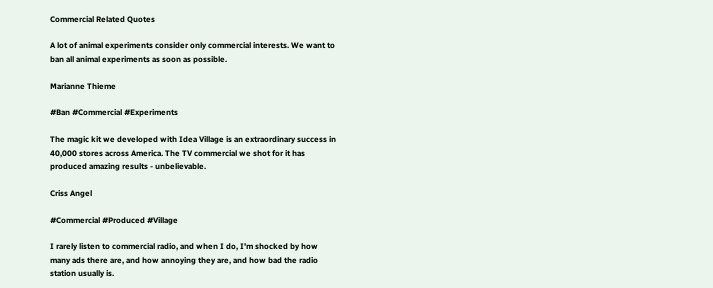Commercial Related Quotes

A lot of animal experiments consider only commercial interests. We want to ban all animal experiments as soon as possible.

Marianne Thieme

#Ban #Commercial #Experiments

The magic kit we developed with Idea Village is an extraordinary success in 40,000 stores across America. The TV commercial we shot for it has produced amazing results - unbelievable.

Criss Angel

#Commercial #Produced #Village

I rarely listen to commercial radio, and when I do, I'm shocked by how many ads there are, and how annoying they are, and how bad the radio station usually is.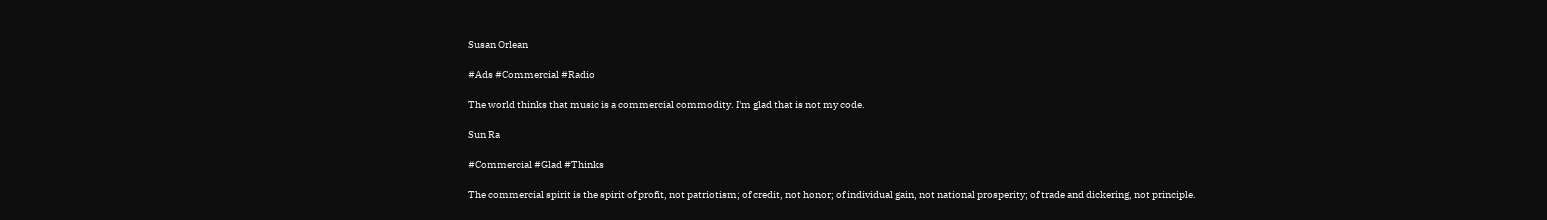Susan Orlean

#Ads #Commercial #Radio

The world thinks that music is a commercial commodity. I'm glad that is not my code.

Sun Ra

#Commercial #Glad #Thinks

The commercial spirit is the spirit of profit, not patriotism; of credit, not honor; of individual gain, not national prosperity; of trade and dickering, not principle.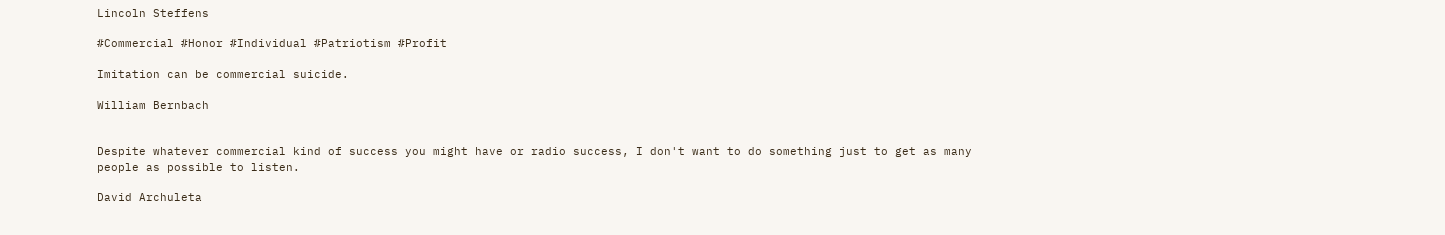Lincoln Steffens

#Commercial #Honor #Individual #Patriotism #Profit

Imitation can be commercial suicide.

William Bernbach


Despite whatever commercial kind of success you might have or radio success, I don't want to do something just to get as many people as possible to listen.

David Archuleta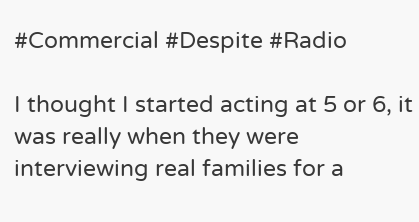#Commercial #Despite #Radio

I thought I started acting at 5 or 6, it was really when they were interviewing real families for a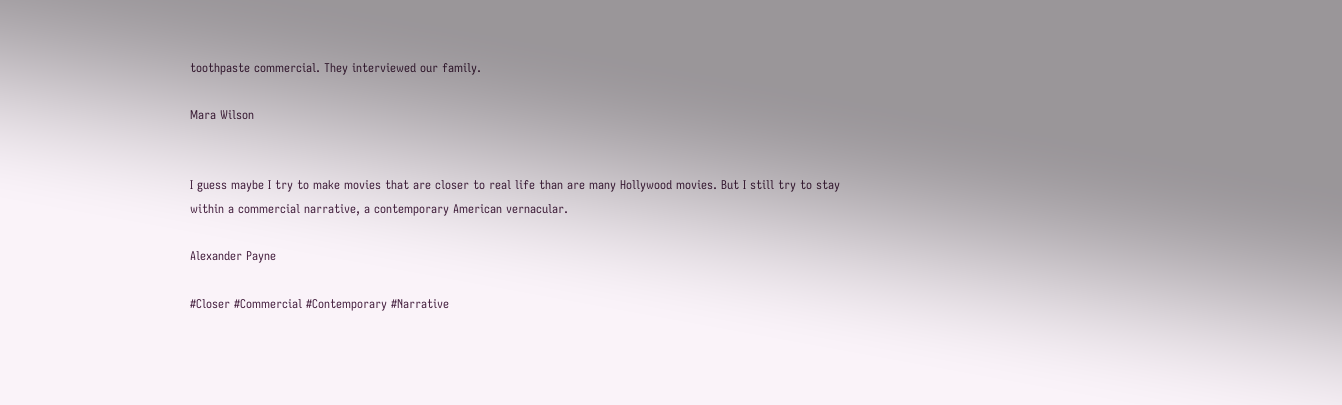toothpaste commercial. They interviewed our family.

Mara Wilson


I guess maybe I try to make movies that are closer to real life than are many Hollywood movies. But I still try to stay within a commercial narrative, a contemporary American vernacular.

Alexander Payne

#Closer #Commercial #Contemporary #Narrative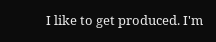I like to get produced. I'm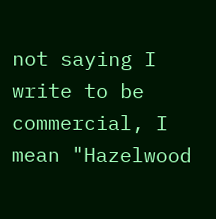not saying I write to be commercial, I mean "Hazelwood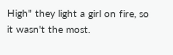High" they light a girl on fire, so it wasn't the most.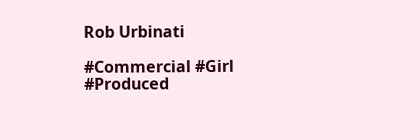Rob Urbinati

#Commercial #Girl #Produced